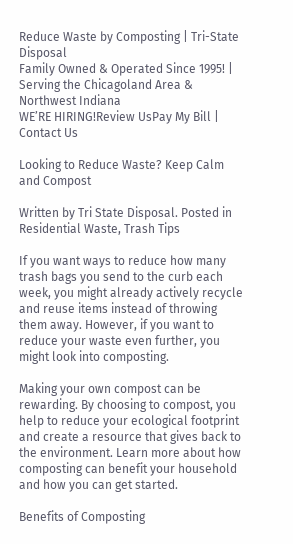Reduce Waste by Composting | Tri-State Disposal
Family Owned & Operated Since 1995! | Serving the Chicagoland Area & Northwest Indiana
WE’RE HIRING!Review UsPay My Bill | Contact Us

Looking to Reduce Waste? Keep Calm and Compost

Written by Tri State Disposal. Posted in Residential Waste, Trash Tips

If you want ways to reduce how many trash bags you send to the curb each week, you might already actively recycle and reuse items instead of throwing them away. However, if you want to reduce your waste even further, you might look into composting.

Making your own compost can be rewarding. By choosing to compost, you help to reduce your ecological footprint and create a resource that gives back to the environment. Learn more about how composting can benefit your household and how you can get started.

Benefits of Composting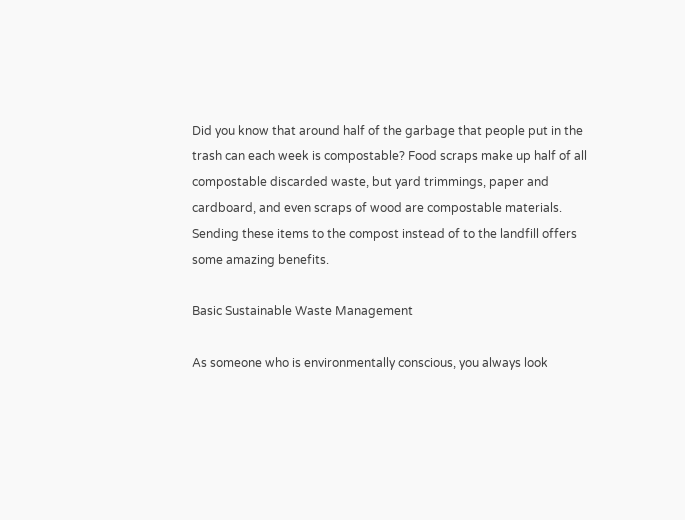Did you know that around half of the garbage that people put in the trash can each week is compostable? Food scraps make up half of all compostable discarded waste, but yard trimmings, paper and cardboard, and even scraps of wood are compostable materials. Sending these items to the compost instead of to the landfill offers some amazing benefits.

Basic Sustainable Waste Management

As someone who is environmentally conscious, you always look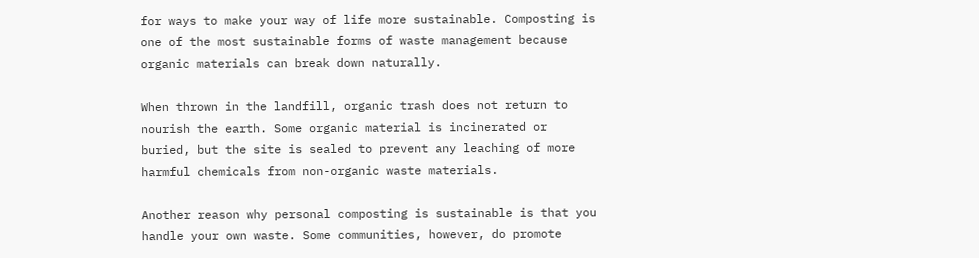for ways to make your way of life more sustainable. Composting is one of the most sustainable forms of waste management because organic materials can break down naturally.

When thrown in the landfill, organic trash does not return to nourish the earth. Some organic material is incinerated or buried, but the site is sealed to prevent any leaching of more harmful chemicals from non-organic waste materials.

Another reason why personal composting is sustainable is that you handle your own waste. Some communities, however, do promote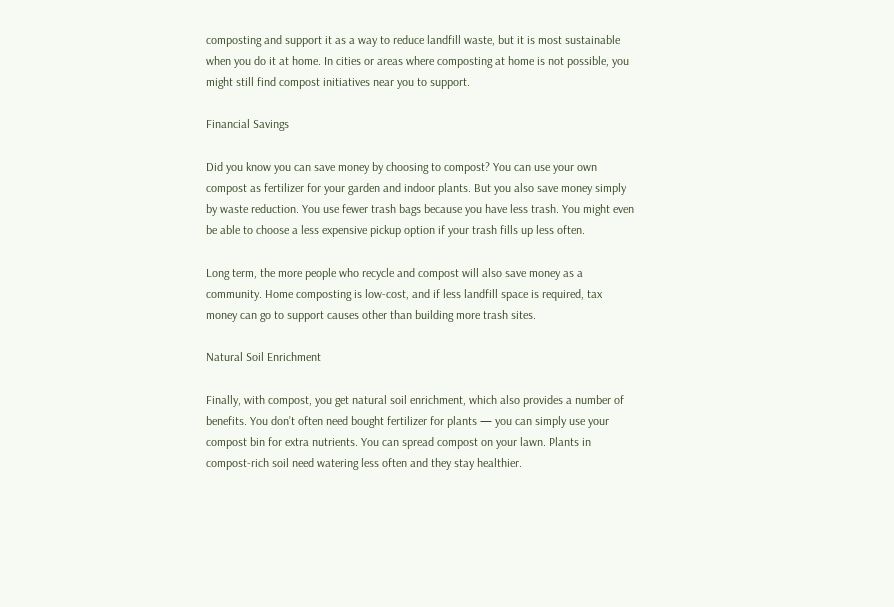composting and support it as a way to reduce landfill waste, but it is most sustainable when you do it at home. In cities or areas where composting at home is not possible, you might still find compost initiatives near you to support.

Financial Savings

Did you know you can save money by choosing to compost? You can use your own compost as fertilizer for your garden and indoor plants. But you also save money simply by waste reduction. You use fewer trash bags because you have less trash. You might even be able to choose a less expensive pickup option if your trash fills up less often.

Long term, the more people who recycle and compost will also save money as a community. Home composting is low-cost, and if less landfill space is required, tax money can go to support causes other than building more trash sites.

Natural Soil Enrichment

Finally, with compost, you get natural soil enrichment, which also provides a number of benefits. You don’t often need bought fertilizer for plants — you can simply use your compost bin for extra nutrients. You can spread compost on your lawn. Plants in compost-rich soil need watering less often and they stay healthier.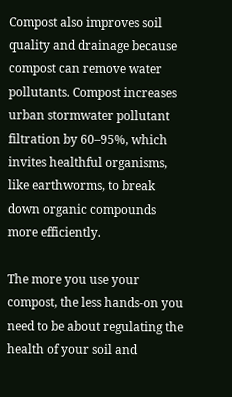Compost also improves soil quality and drainage because compost can remove water pollutants. Compost increases urban stormwater pollutant filtration by 60–95%, which invites healthful organisms, like earthworms, to break down organic compounds more efficiently.

The more you use your compost, the less hands-on you need to be about regulating the health of your soil and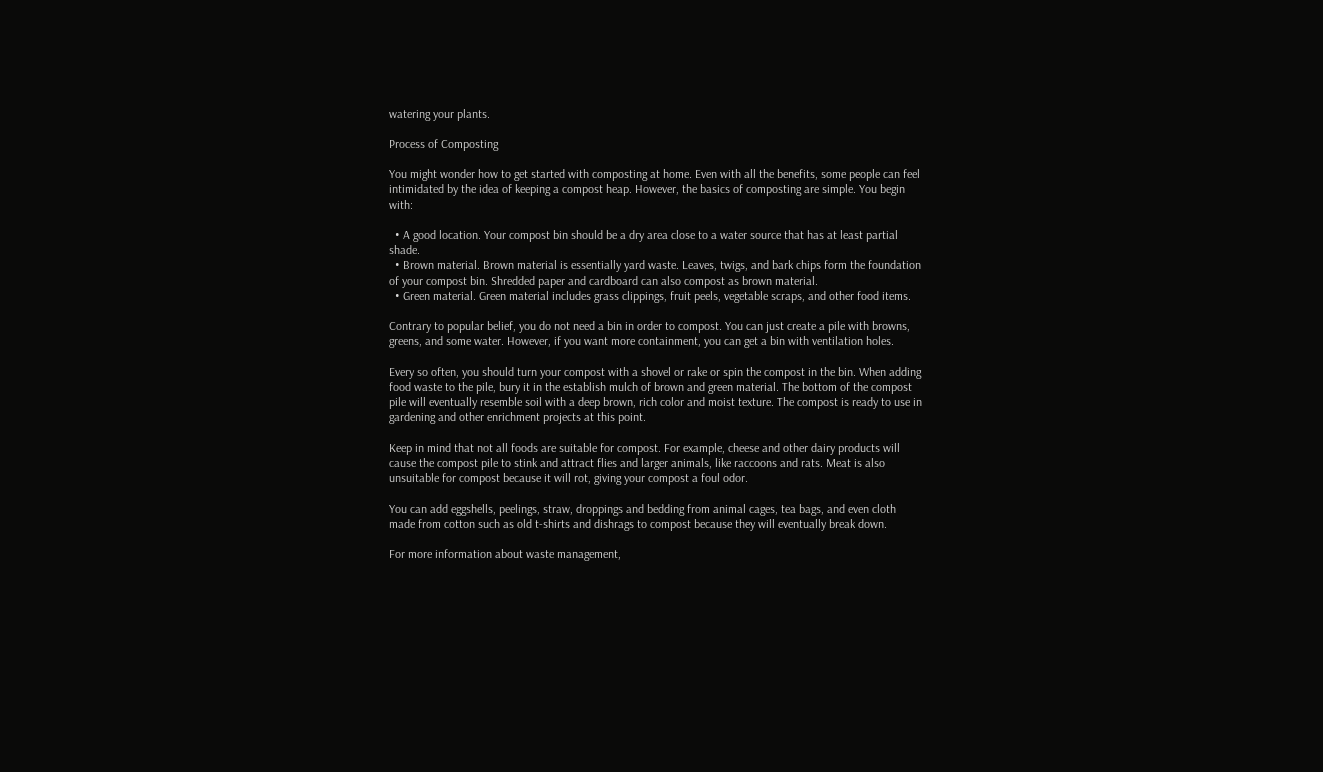watering your plants.

Process of Composting

You might wonder how to get started with composting at home. Even with all the benefits, some people can feel intimidated by the idea of keeping a compost heap. However, the basics of composting are simple. You begin with:

  • A good location. Your compost bin should be a dry area close to a water source that has at least partial shade.
  • Brown material. Brown material is essentially yard waste. Leaves, twigs, and bark chips form the foundation of your compost bin. Shredded paper and cardboard can also compost as brown material.
  • Green material. Green material includes grass clippings, fruit peels, vegetable scraps, and other food items.

Contrary to popular belief, you do not need a bin in order to compost. You can just create a pile with browns, greens, and some water. However, if you want more containment, you can get a bin with ventilation holes.

Every so often, you should turn your compost with a shovel or rake or spin the compost in the bin. When adding food waste to the pile, bury it in the establish mulch of brown and green material. The bottom of the compost pile will eventually resemble soil with a deep brown, rich color and moist texture. The compost is ready to use in gardening and other enrichment projects at this point.

Keep in mind that not all foods are suitable for compost. For example, cheese and other dairy products will cause the compost pile to stink and attract flies and larger animals, like raccoons and rats. Meat is also unsuitable for compost because it will rot, giving your compost a foul odor.

You can add eggshells, peelings, straw, droppings and bedding from animal cages, tea bags, and even cloth made from cotton such as old t-shirts and dishrags to compost because they will eventually break down.

For more information about waste management,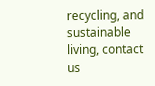recycling, and sustainable living, contact us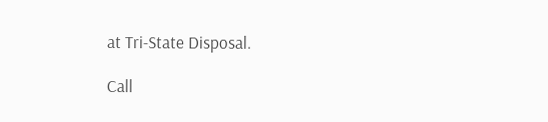at Tri-State Disposal.

Call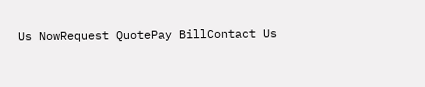Us NowRequest QuotePay BillContact Us